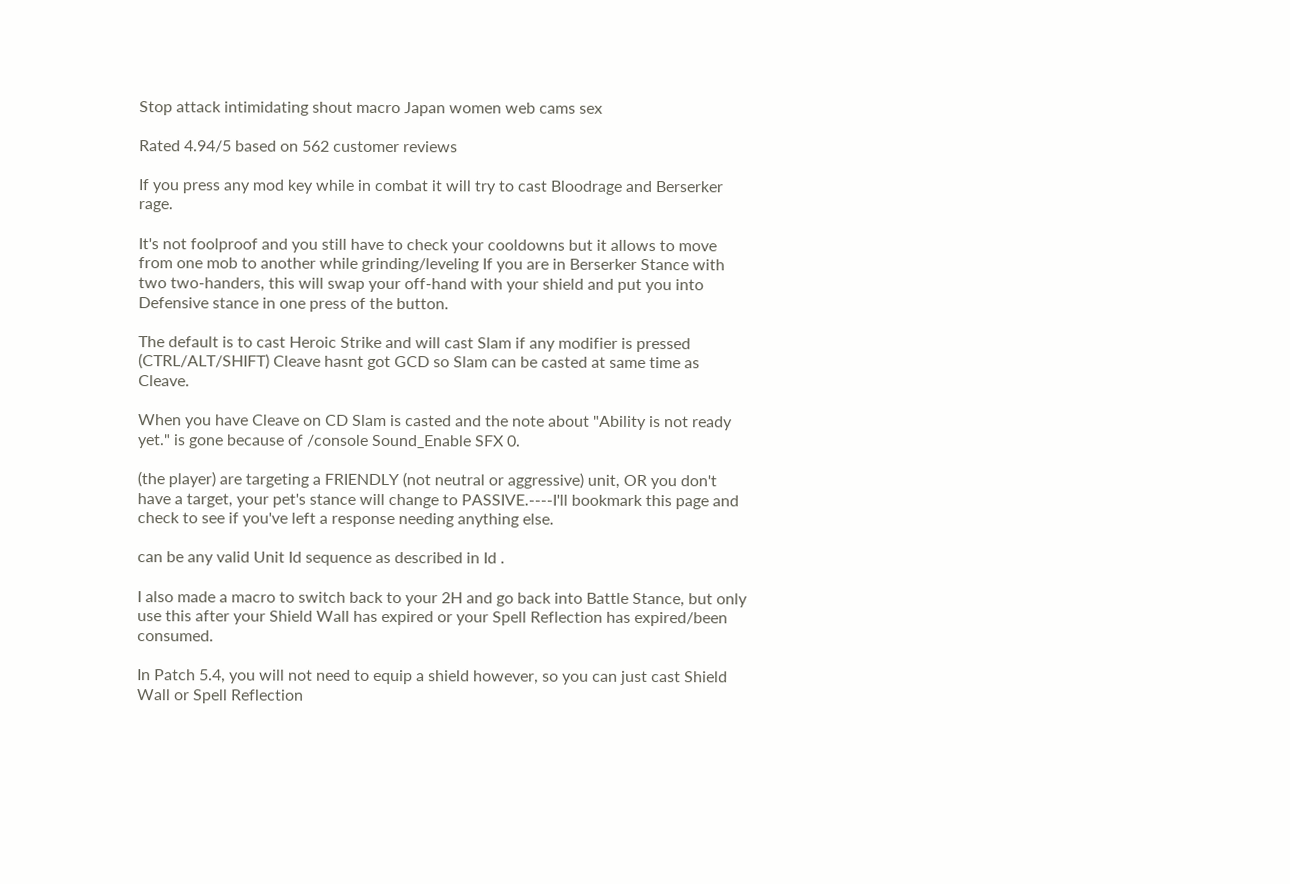Stop attack intimidating shout macro Japan women web cams sex

Rated 4.94/5 based on 562 customer reviews

If you press any mod key while in combat it will try to cast Bloodrage and Berserker rage.

It's not foolproof and you still have to check your cooldowns but it allows to move from one mob to another while grinding/leveling If you are in Berserker Stance with two two-handers, this will swap your off-hand with your shield and put you into Defensive stance in one press of the button.

The default is to cast Heroic Strike and will cast Slam if any modifier is pressed (CTRL/ALT/SHIFT) Cleave hasnt got GCD so Slam can be casted at same time as Cleave.

When you have Cleave on CD Slam is casted and the note about "Ability is not ready yet." is gone because of /console Sound_Enable SFX 0.

(the player) are targeting a FRIENDLY (not neutral or aggressive) unit, OR you don't have a target, your pet's stance will change to PASSIVE.----I'll bookmark this page and check to see if you've left a response needing anything else.

can be any valid Unit Id sequence as described in Id .

I also made a macro to switch back to your 2H and go back into Battle Stance, but only use this after your Shield Wall has expired or your Spell Reflection has expired/been consumed.

In Patch 5.4, you will not need to equip a shield however, so you can just cast Shield Wall or Spell Reflection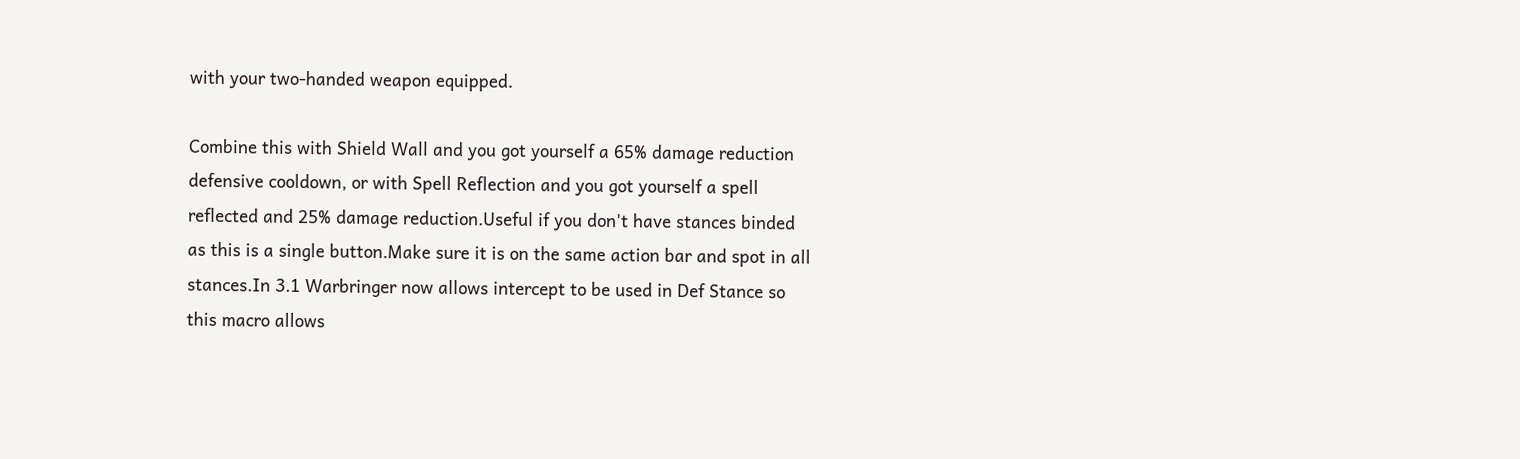with your two-handed weapon equipped.

Combine this with Shield Wall and you got yourself a 65% damage reduction defensive cooldown, or with Spell Reflection and you got yourself a spell reflected and 25% damage reduction.Useful if you don't have stances binded as this is a single button.Make sure it is on the same action bar and spot in all stances.In 3.1 Warbringer now allows intercept to be used in Def Stance so this macro allows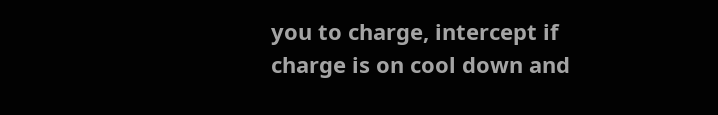you to charge, intercept if charge is on cool down and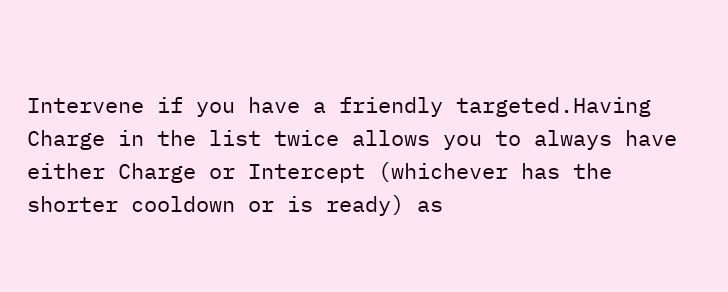Intervene if you have a friendly targeted.Having Charge in the list twice allows you to always have either Charge or Intercept (whichever has the shorter cooldown or is ready) as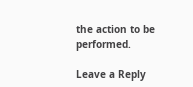the action to be performed.

Leave a Reply